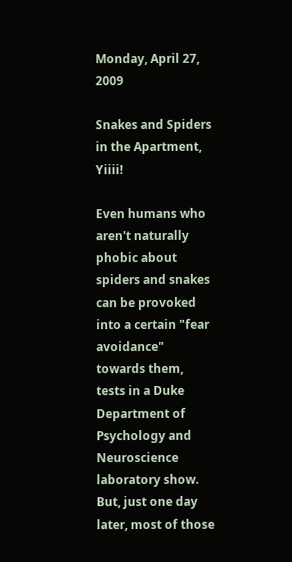Monday, April 27, 2009

Snakes and Spiders in the Apartment, Yiiii!

Even humans who aren't naturally phobic about spiders and snakes can be provoked into a certain "fear avoidance" towards them, tests in a Duke Department of Psychology and Neuroscience laboratory show. But, just one day later, most of those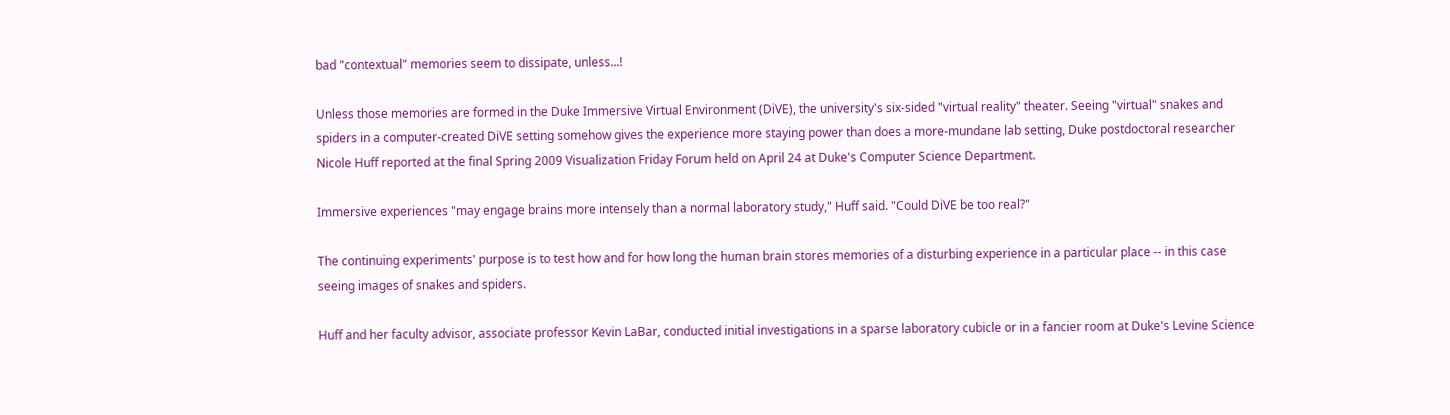bad "contextual" memories seem to dissipate, unless...!

Unless those memories are formed in the Duke Immersive Virtual Environment (DiVE), the university's six-sided "virtual reality" theater. Seeing "virtual" snakes and spiders in a computer-created DiVE setting somehow gives the experience more staying power than does a more-mundane lab setting, Duke postdoctoral researcher Nicole Huff reported at the final Spring 2009 Visualization Friday Forum held on April 24 at Duke's Computer Science Department.

Immersive experiences "may engage brains more intensely than a normal laboratory study," Huff said. "Could DiVE be too real?"

The continuing experiments' purpose is to test how and for how long the human brain stores memories of a disturbing experience in a particular place -- in this case seeing images of snakes and spiders.

Huff and her faculty advisor, associate professor Kevin LaBar, conducted initial investigations in a sparse laboratory cubicle or in a fancier room at Duke's Levine Science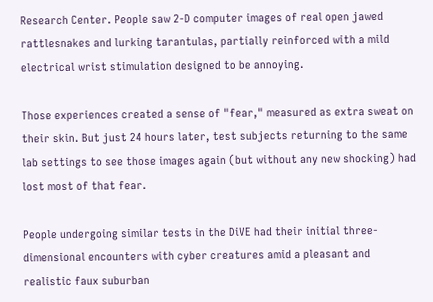Research Center. People saw 2-D computer images of real open jawed rattlesnakes and lurking tarantulas, partially reinforced with a mild electrical wrist stimulation designed to be annoying.

Those experiences created a sense of "fear," measured as extra sweat on their skin. But just 24 hours later, test subjects returning to the same lab settings to see those images again (but without any new shocking) had lost most of that fear.

People undergoing similar tests in the DiVE had their initial three-dimensional encounters with cyber creatures amid a pleasant and realistic faux suburban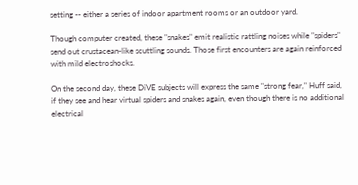setting -- either a series of indoor apartment rooms or an outdoor yard.

Though computer created, these "snakes" emit realistic rattling noises while "spiders" send out crustacean-like scuttling sounds. Those first encounters are again reinforced with mild electroshocks.

On the second day, these DiVE subjects will express the same "strong fear," Huff said, if they see and hear virtual spiders and snakes again, even though there is no additional electrical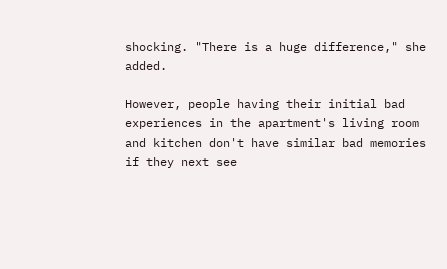shocking. "There is a huge difference," she added.

However, people having their initial bad experiences in the apartment's living room and kitchen don't have similar bad memories if they next see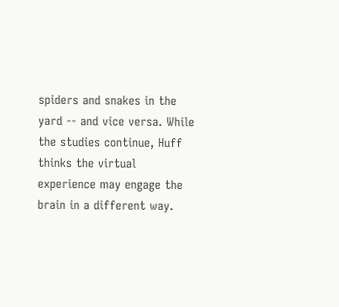spiders and snakes in the yard -- and vice versa. While the studies continue, Huff thinks the virtual experience may engage the brain in a different way.